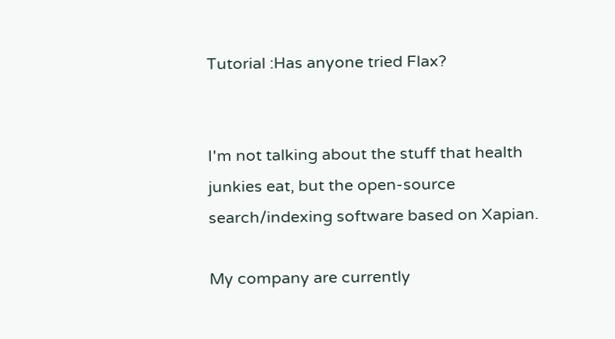Tutorial :Has anyone tried Flax?


I'm not talking about the stuff that health junkies eat, but the open-source search/indexing software based on Xapian.

My company are currently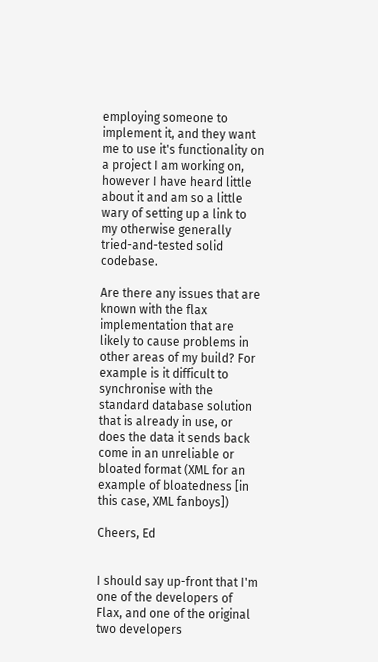employing someone to implement it, and they want me to use it's functionality on a project I am working on, however I have heard little about it and am so a little wary of setting up a link to my otherwise generally tried-and-tested solid codebase.

Are there any issues that are known with the flax implementation that are likely to cause problems in other areas of my build? For example is it difficult to synchronise with the standard database solution that is already in use, or does the data it sends back come in an unreliable or bloated format (XML for an example of bloatedness [in this case, XML fanboys])

Cheers, Ed


I should say up-front that I'm one of the developers of Flax, and one of the original two developers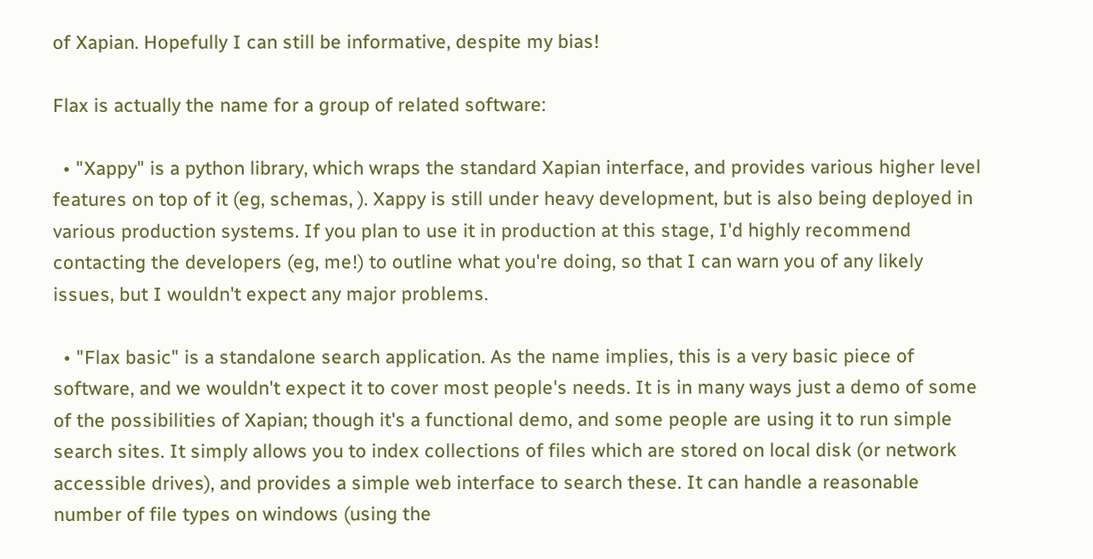of Xapian. Hopefully I can still be informative, despite my bias!

Flax is actually the name for a group of related software:

  • "Xappy" is a python library, which wraps the standard Xapian interface, and provides various higher level features on top of it (eg, schemas, ). Xappy is still under heavy development, but is also being deployed in various production systems. If you plan to use it in production at this stage, I'd highly recommend contacting the developers (eg, me!) to outline what you're doing, so that I can warn you of any likely issues, but I wouldn't expect any major problems.

  • "Flax basic" is a standalone search application. As the name implies, this is a very basic piece of software, and we wouldn't expect it to cover most people's needs. It is in many ways just a demo of some of the possibilities of Xapian; though it's a functional demo, and some people are using it to run simple search sites. It simply allows you to index collections of files which are stored on local disk (or network accessible drives), and provides a simple web interface to search these. It can handle a reasonable number of file types on windows (using the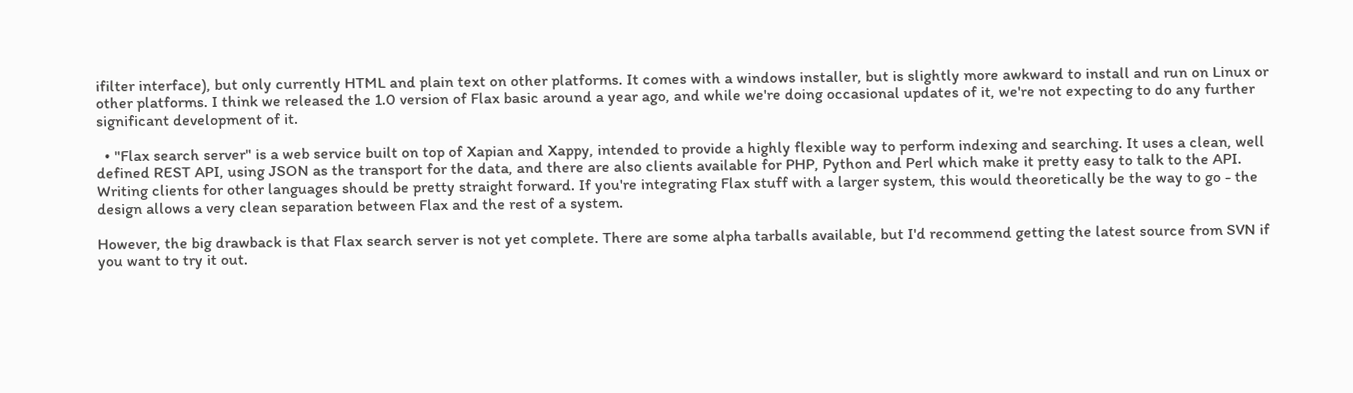ifilter interface), but only currently HTML and plain text on other platforms. It comes with a windows installer, but is slightly more awkward to install and run on Linux or other platforms. I think we released the 1.0 version of Flax basic around a year ago, and while we're doing occasional updates of it, we're not expecting to do any further significant development of it.

  • "Flax search server" is a web service built on top of Xapian and Xappy, intended to provide a highly flexible way to perform indexing and searching. It uses a clean, well defined REST API, using JSON as the transport for the data, and there are also clients available for PHP, Python and Perl which make it pretty easy to talk to the API. Writing clients for other languages should be pretty straight forward. If you're integrating Flax stuff with a larger system, this would theoretically be the way to go - the design allows a very clean separation between Flax and the rest of a system.

However, the big drawback is that Flax search server is not yet complete. There are some alpha tarballs available, but I'd recommend getting the latest source from SVN if you want to try it out.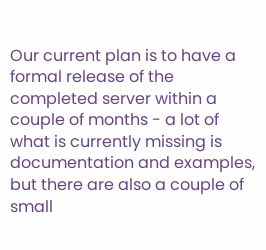Our current plan is to have a formal release of the completed server within a couple of months - a lot of what is currently missing is documentation and examples, but there are also a couple of small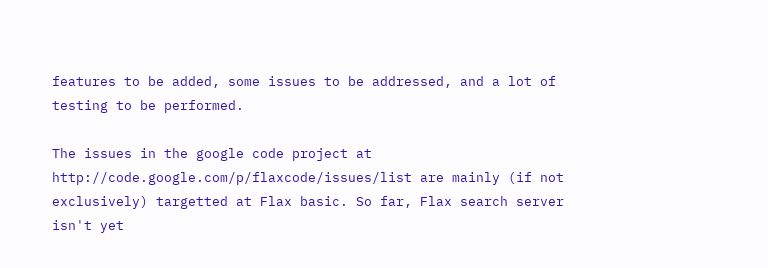features to be added, some issues to be addressed, and a lot of testing to be performed.

The issues in the google code project at http://code.google.com/p/flaxcode/issues/list are mainly (if not exclusively) targetted at Flax basic. So far, Flax search server isn't yet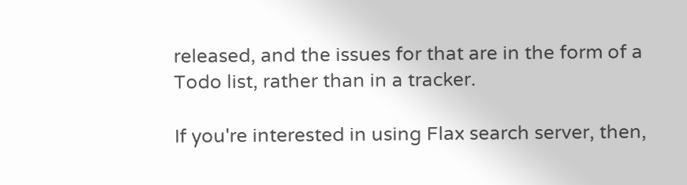released, and the issues for that are in the form of a Todo list, rather than in a tracker.

If you're interested in using Flax search server, then,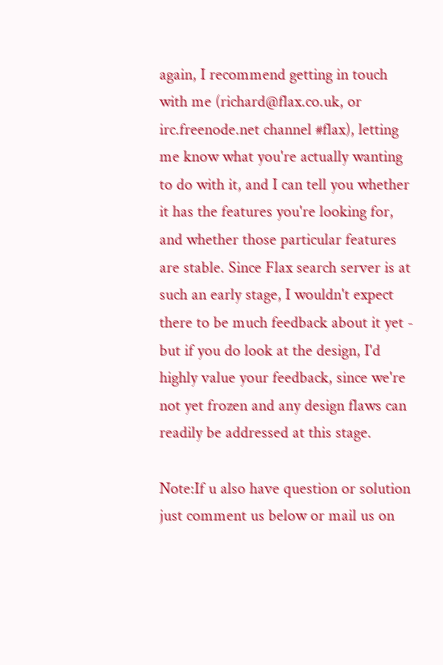again, I recommend getting in touch with me (richard@flax.co.uk, or irc.freenode.net channel #flax), letting me know what you're actually wanting to do with it, and I can tell you whether it has the features you're looking for, and whether those particular features are stable. Since Flax search server is at such an early stage, I wouldn't expect there to be much feedback about it yet - but if you do look at the design, I'd highly value your feedback, since we're not yet frozen and any design flaws can readily be addressed at this stage.

Note:If u also have question or solution just comment us below or mail us on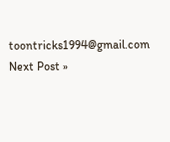toontricks1994@gmail.com
Next Post »